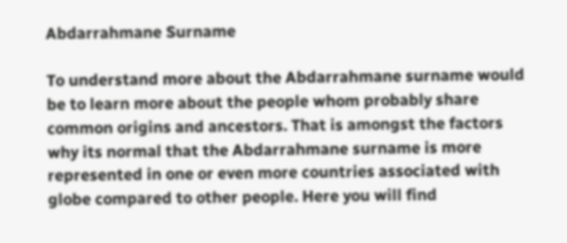Abdarrahmane Surname

To understand more about the Abdarrahmane surname would be to learn more about the people whom probably share common origins and ancestors. That is amongst the factors why its normal that the Abdarrahmane surname is more represented in one or even more countries associated with globe compared to other people. Here you will find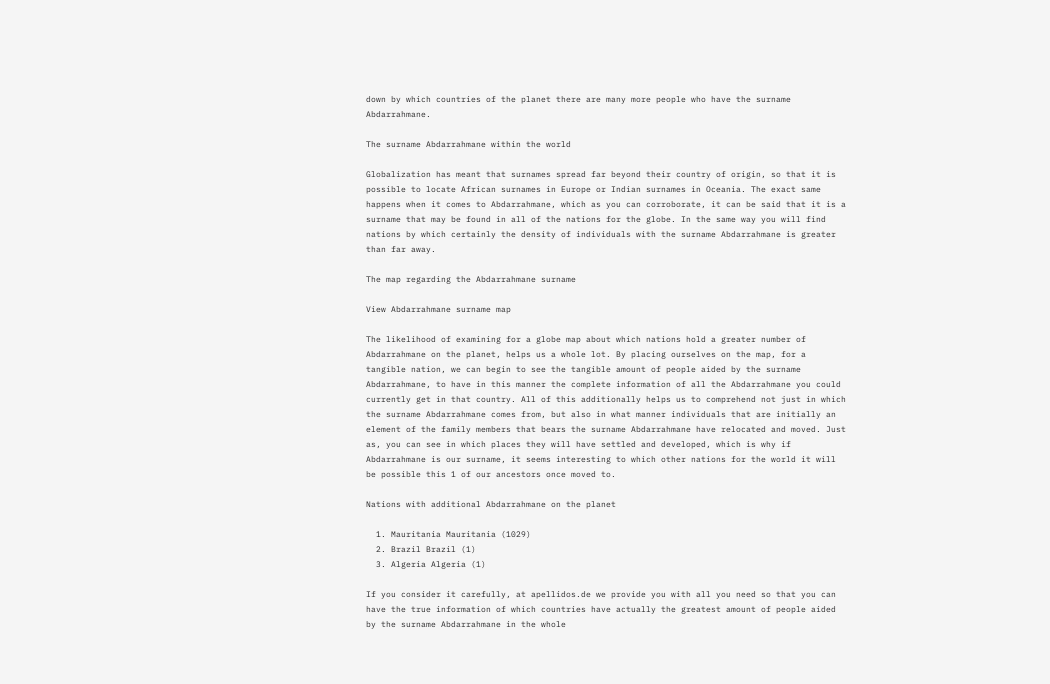down by which countries of the planet there are many more people who have the surname Abdarrahmane.

The surname Abdarrahmane within the world

Globalization has meant that surnames spread far beyond their country of origin, so that it is possible to locate African surnames in Europe or Indian surnames in Oceania. The exact same happens when it comes to Abdarrahmane, which as you can corroborate, it can be said that it is a surname that may be found in all of the nations for the globe. In the same way you will find nations by which certainly the density of individuals with the surname Abdarrahmane is greater than far away.

The map regarding the Abdarrahmane surname

View Abdarrahmane surname map

The likelihood of examining for a globe map about which nations hold a greater number of Abdarrahmane on the planet, helps us a whole lot. By placing ourselves on the map, for a tangible nation, we can begin to see the tangible amount of people aided by the surname Abdarrahmane, to have in this manner the complete information of all the Abdarrahmane you could currently get in that country. All of this additionally helps us to comprehend not just in which the surname Abdarrahmane comes from, but also in what manner individuals that are initially an element of the family members that bears the surname Abdarrahmane have relocated and moved. Just as, you can see in which places they will have settled and developed, which is why if Abdarrahmane is our surname, it seems interesting to which other nations for the world it will be possible this 1 of our ancestors once moved to.

Nations with additional Abdarrahmane on the planet

  1. Mauritania Mauritania (1029)
  2. Brazil Brazil (1)
  3. Algeria Algeria (1)

If you consider it carefully, at apellidos.de we provide you with all you need so that you can have the true information of which countries have actually the greatest amount of people aided by the surname Abdarrahmane in the whole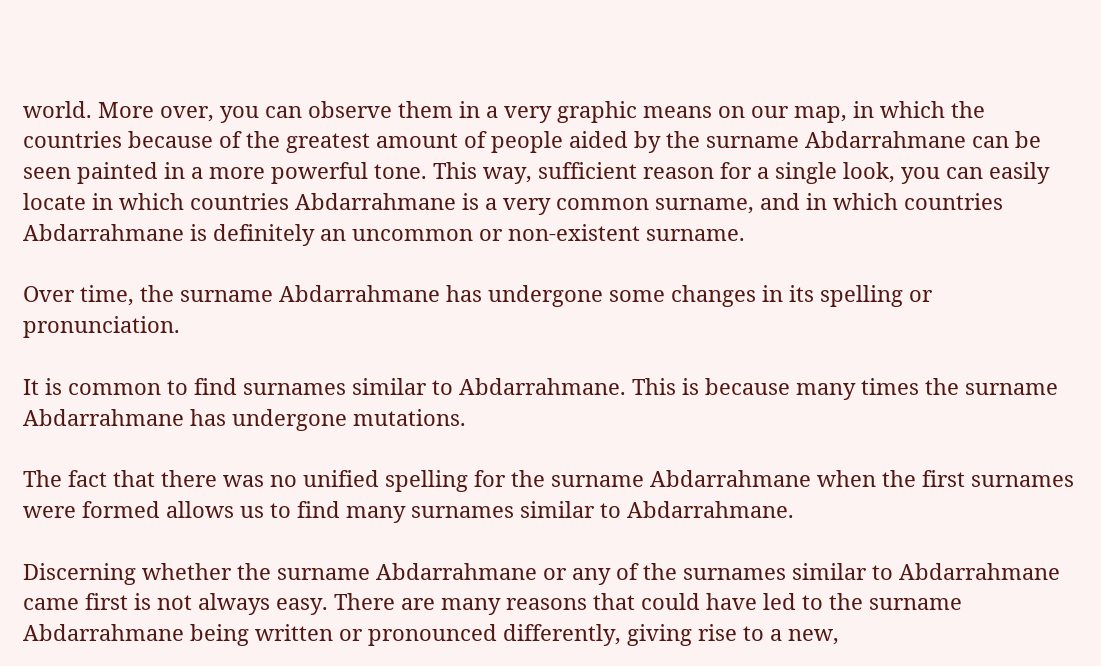world. More over, you can observe them in a very graphic means on our map, in which the countries because of the greatest amount of people aided by the surname Abdarrahmane can be seen painted in a more powerful tone. This way, sufficient reason for a single look, you can easily locate in which countries Abdarrahmane is a very common surname, and in which countries Abdarrahmane is definitely an uncommon or non-existent surname.

Over time, the surname Abdarrahmane has undergone some changes in its spelling or pronunciation.

It is common to find surnames similar to Abdarrahmane. This is because many times the surname Abdarrahmane has undergone mutations.

The fact that there was no unified spelling for the surname Abdarrahmane when the first surnames were formed allows us to find many surnames similar to Abdarrahmane.

Discerning whether the surname Abdarrahmane or any of the surnames similar to Abdarrahmane came first is not always easy. There are many reasons that could have led to the surname Abdarrahmane being written or pronounced differently, giving rise to a new,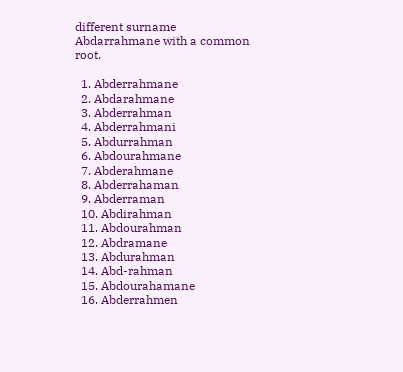different surname Abdarrahmane with a common root.

  1. Abderrahmane
  2. Abdarahmane
  3. Abderrahman
  4. Abderrahmani
  5. Abdurrahman
  6. Abdourahmane
  7. Abderahmane
  8. Abderrahaman
  9. Abderraman
  10. Abdirahman
  11. Abdourahman
  12. Abdramane
  13. Abdurahman
  14. Abd-rahman
  15. Abdourahamane
  16. Abderrahmen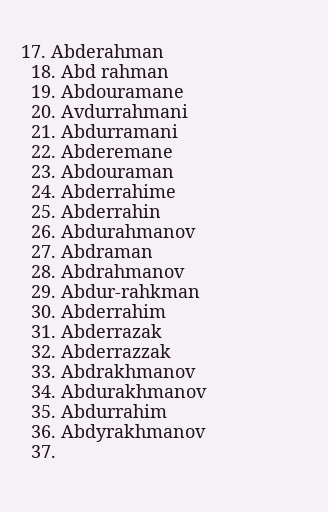17. Abderahman
  18. Abd rahman
  19. Abdouramane
  20. Avdurrahmani
  21. Abdurramani
  22. Abderemane
  23. Abdouraman
  24. Abderrahime
  25. Abderrahin
  26. Abdurahmanov
  27. Abdraman
  28. Abdrahmanov
  29. Abdur-rahkman
  30. Abderrahim
  31. Abderrazak
  32. Abderrazzak
  33. Abdrakhmanov
  34. Abdurakhmanov
  35. Abdurrahim
  36. Abdyrakhmanov
  37.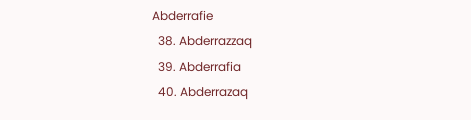Abderrafie
  38. Abderrazzaq
  39. Abderrafia
  40. Abderrazaq